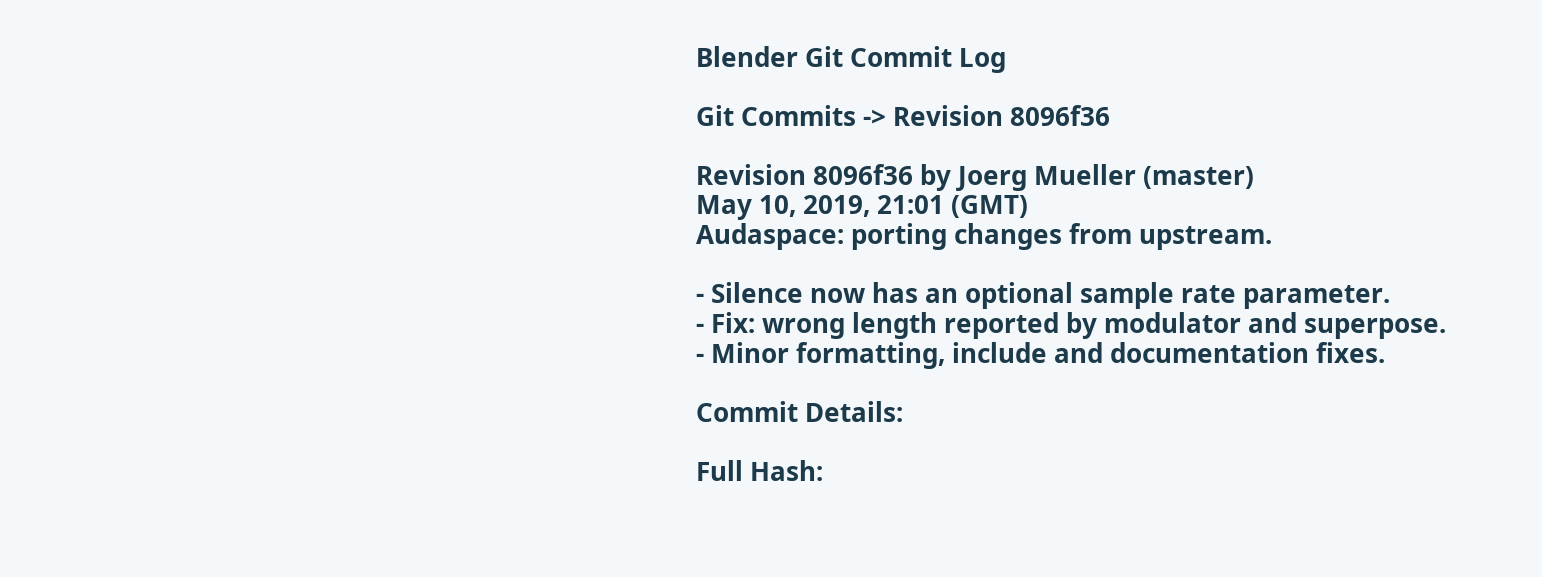Blender Git Commit Log

Git Commits -> Revision 8096f36

Revision 8096f36 by Joerg Mueller (master)
May 10, 2019, 21:01 (GMT)
Audaspace: porting changes from upstream.

- Silence now has an optional sample rate parameter.
- Fix: wrong length reported by modulator and superpose.
- Minor formatting, include and documentation fixes.

Commit Details:

Full Hash: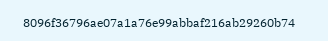8096f36796ae07a1a76e99abbaf216ab29260b74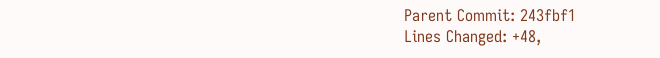Parent Commit: 243fbf1
Lines Changed: +48,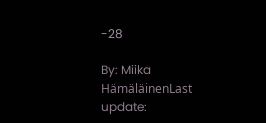-28

By: Miika HämäläinenLast update: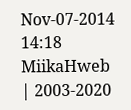Nov-07-2014 14:18 MiikaHweb | 2003-2020